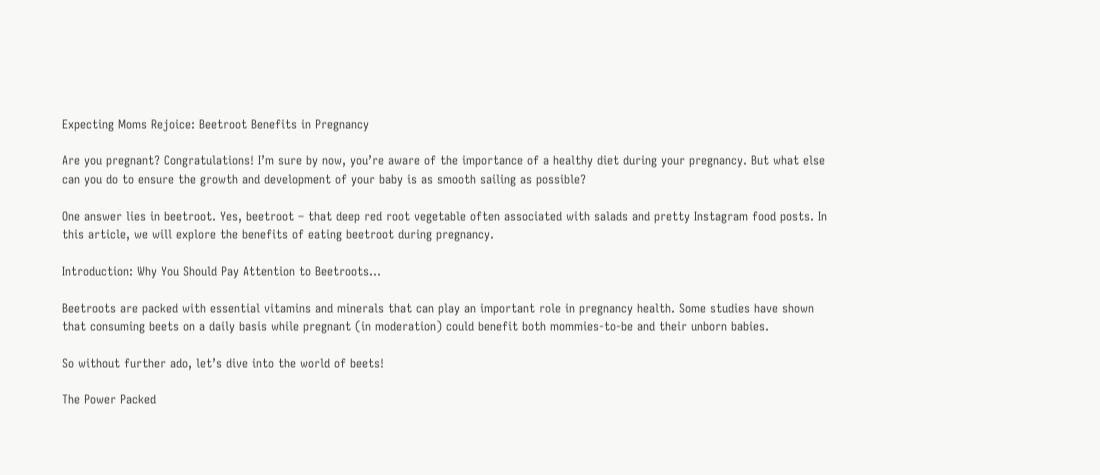Expecting Moms Rejoice: Beetroot Benefits in Pregnancy

Are you pregnant? Congratulations! I’m sure by now, you’re aware of the importance of a healthy diet during your pregnancy. But what else can you do to ensure the growth and development of your baby is as smooth sailing as possible?

One answer lies in beetroot. Yes, beetroot – that deep red root vegetable often associated with salads and pretty Instagram food posts. In this article, we will explore the benefits of eating beetroot during pregnancy.

Introduction: Why You Should Pay Attention to Beetroots…

Beetroots are packed with essential vitamins and minerals that can play an important role in pregnancy health. Some studies have shown that consuming beets on a daily basis while pregnant (in moderation) could benefit both mommies-to-be and their unborn babies.

So without further ado, let’s dive into the world of beets!

The Power Packed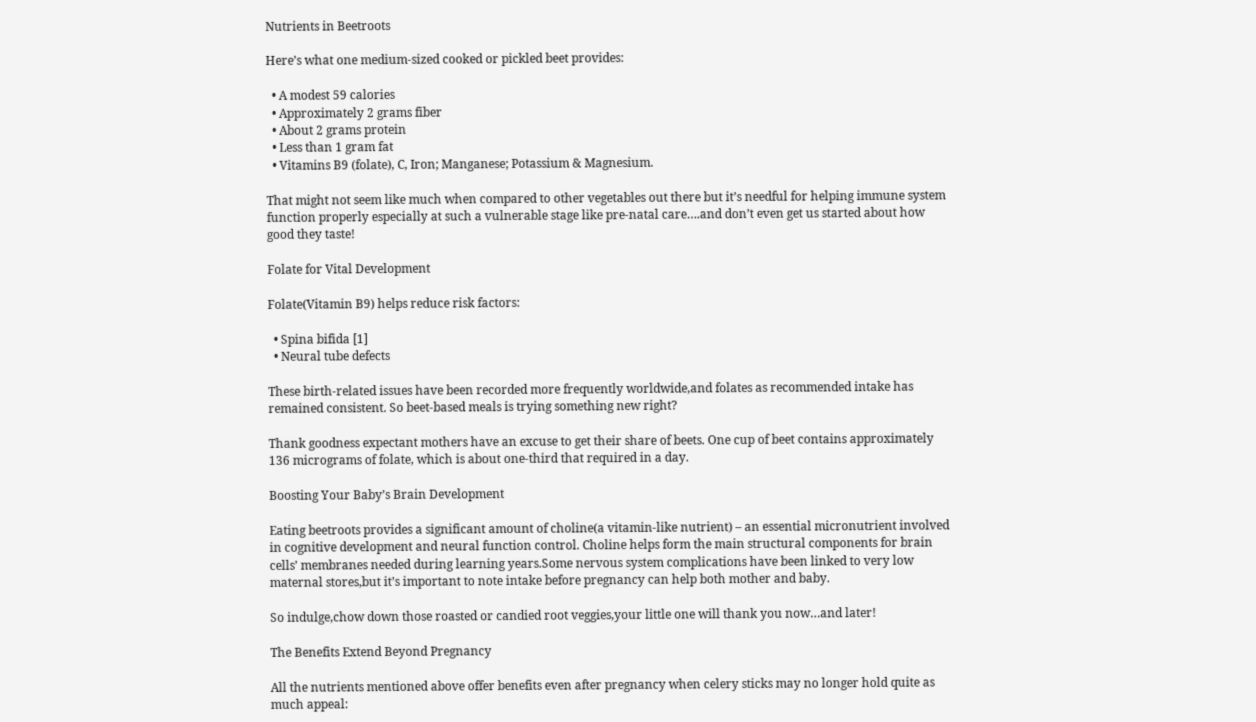Nutrients in Beetroots

Here’s what one medium-sized cooked or pickled beet provides:

  • A modest 59 calories
  • Approximately 2 grams fiber
  • About 2 grams protein
  • Less than 1 gram fat
  • Vitamins B9 (folate), C, Iron; Manganese; Potassium & Magnesium.

That might not seem like much when compared to other vegetables out there but it’s needful for helping immune system function properly especially at such a vulnerable stage like pre-natal care….and don’t even get us started about how good they taste!

Folate for Vital Development

Folate(Vitamin B9) helps reduce risk factors:

  • Spina bifida [1]
  • Neural tube defects

These birth-related issues have been recorded more frequently worldwide,and folates as recommended intake has remained consistent. So beet-based meals is trying something new right?

Thank goodness expectant mothers have an excuse to get their share of beets. One cup of beet contains approximately 136 micrograms of folate, which is about one-third that required in a day.

Boosting Your Baby’s Brain Development

Eating beetroots provides a significant amount of choline(a vitamin-like nutrient) – an essential micronutrient involved in cognitive development and neural function control. Choline helps form the main structural components for brain cells’ membranes needed during learning years.Some nervous system complications have been linked to very low maternal stores,but it’s important to note intake before pregnancy can help both mother and baby.

So indulge,chow down those roasted or candied root veggies,your little one will thank you now…and later!

The Benefits Extend Beyond Pregnancy

All the nutrients mentioned above offer benefits even after pregnancy when celery sticks may no longer hold quite as much appeal: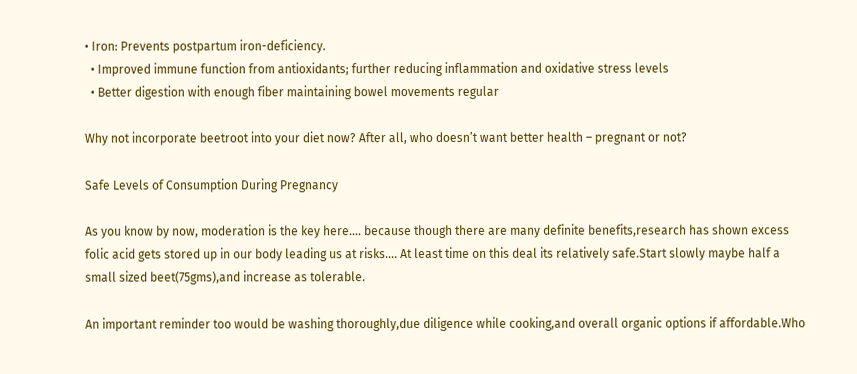• Iron: Prevents postpartum iron-deficiency.
  • Improved immune function from antioxidants; further reducing inflammation and oxidative stress levels
  • Better digestion with enough fiber maintaining bowel movements regular

Why not incorporate beetroot into your diet now? After all, who doesn’t want better health – pregnant or not?

Safe Levels of Consumption During Pregnancy

As you know by now, moderation is the key here…. because though there are many definite benefits,research has shown excess folic acid gets stored up in our body leading us at risks…. At least time on this deal its relatively safe.Start slowly maybe half a small sized beet(75gms),and increase as tolerable.

An important reminder too would be washing thoroughly,due diligence while cooking,and overall organic options if affordable.Who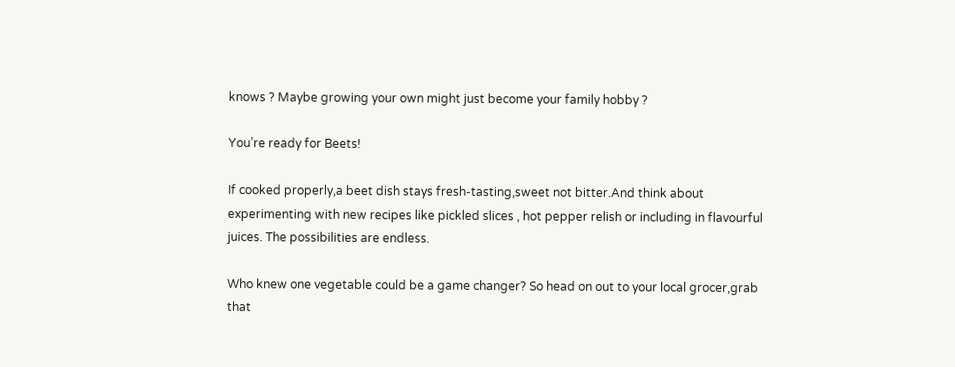knows ? Maybe growing your own might just become your family hobby ?

You’re ready for Beets!

If cooked properly,a beet dish stays fresh-tasting,sweet not bitter.And think about experimenting with new recipes like pickled slices , hot pepper relish or including in flavourful juices. The possibilities are endless.

Who knew one vegetable could be a game changer? So head on out to your local grocer,grab that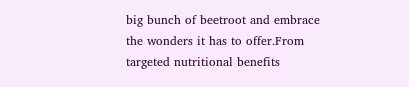big bunch of beetroot and embrace the wonders it has to offer.From targeted nutritional benefits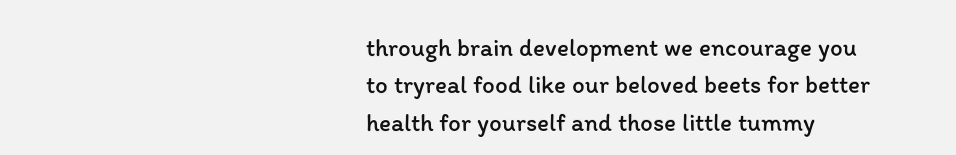through brain development we encourage you to tryreal food like our beloved beets for better health for yourself and those little tummy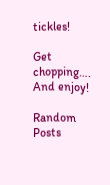tickles!

Get chopping…. And enjoy!

Random Posts